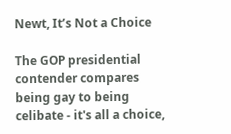Newt, It’s Not a Choice

The GOP presidential contender compares being gay to being celibate - it's all a choice,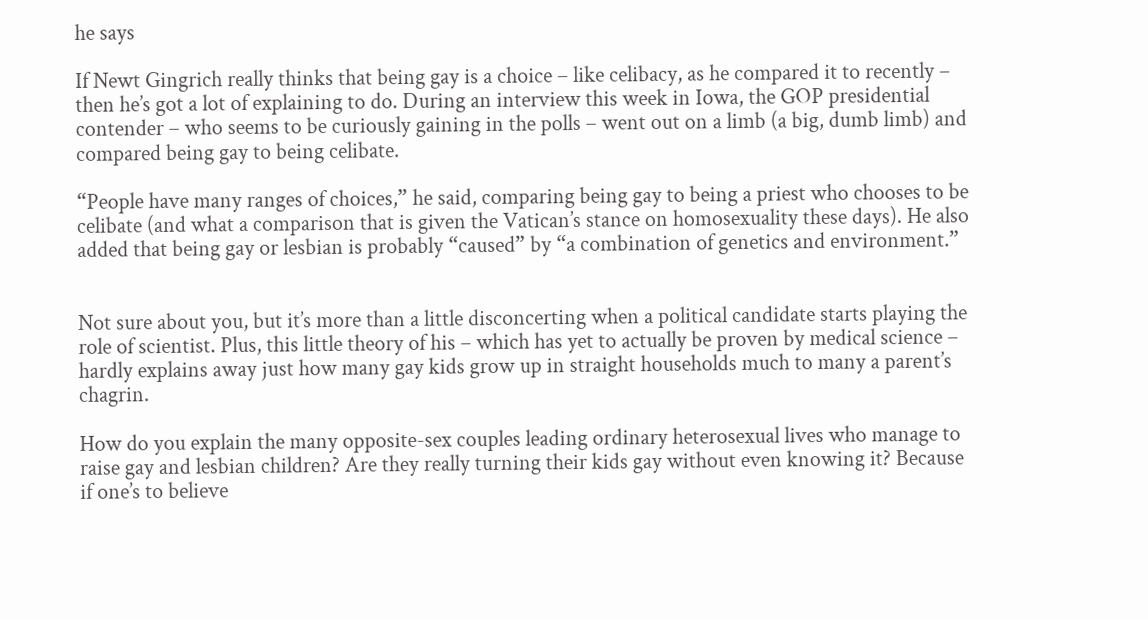he says

If Newt Gingrich really thinks that being gay is a choice – like celibacy, as he compared it to recently – then he’s got a lot of explaining to do. During an interview this week in Iowa, the GOP presidential contender – who seems to be curiously gaining in the polls – went out on a limb (a big, dumb limb) and compared being gay to being celibate.

“People have many ranges of choices,” he said, comparing being gay to being a priest who chooses to be celibate (and what a comparison that is given the Vatican’s stance on homosexuality these days). He also added that being gay or lesbian is probably “caused” by “a combination of genetics and environment.”


Not sure about you, but it’s more than a little disconcerting when a political candidate starts playing the role of scientist. Plus, this little theory of his – which has yet to actually be proven by medical science – hardly explains away just how many gay kids grow up in straight households much to many a parent’s chagrin.

How do you explain the many opposite-sex couples leading ordinary heterosexual lives who manage to raise gay and lesbian children? Are they really turning their kids gay without even knowing it? Because if one’s to believe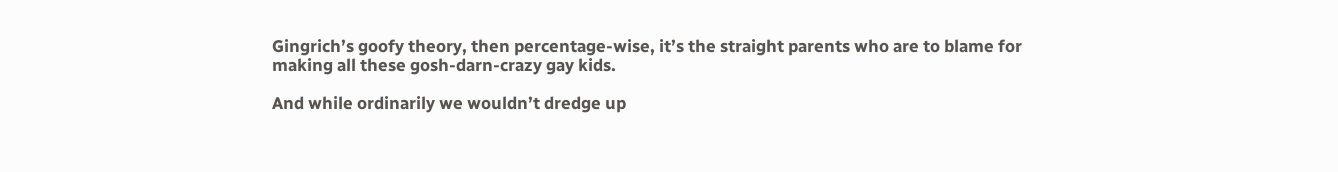Gingrich’s goofy theory, then percentage-wise, it’s the straight parents who are to blame for making all these gosh-darn-crazy gay kids.

And while ordinarily we wouldn’t dredge up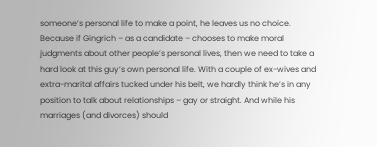someone’s personal life to make a point, he leaves us no choice. Because if Gingrich – as a candidate – chooses to make moral judgments about other people’s personal lives, then we need to take a hard look at this guy’s own personal life. With a couple of ex-wives and extra-marital affairs tucked under his belt, we hardly think he’s in any position to talk about relationships – gay or straight. And while his marriages (and divorces) should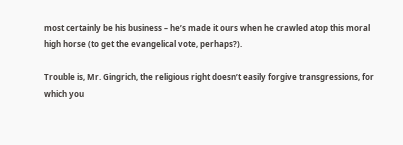most certainly be his business – he’s made it ours when he crawled atop this moral high horse (to get the evangelical vote, perhaps?).

Trouble is, Mr. Gingrich, the religious right doesn’t easily forgive transgressions, for which you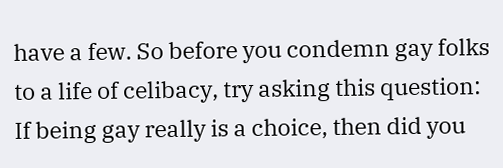have a few. So before you condemn gay folks to a life of celibacy, try asking this question: If being gay really is a choice, then did you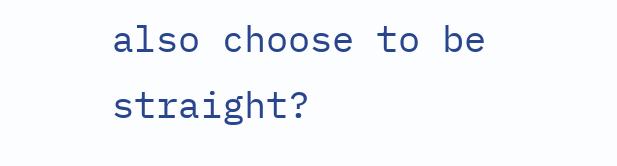also choose to be straight?